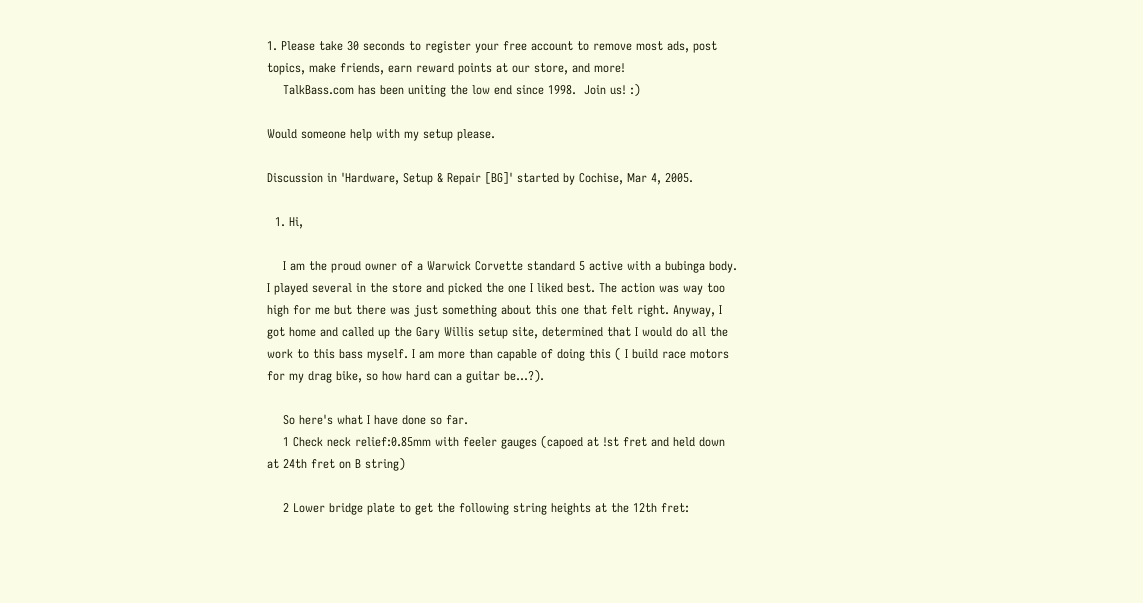1. Please take 30 seconds to register your free account to remove most ads, post topics, make friends, earn reward points at our store, and more!
    TalkBass.com has been uniting the low end since 1998.  Join us! :)

Would someone help with my setup please.

Discussion in 'Hardware, Setup & Repair [BG]' started by Cochise, Mar 4, 2005.

  1. Hi,

    I am the proud owner of a Warwick Corvette standard 5 active with a bubinga body. I played several in the store and picked the one I liked best. The action was way too high for me but there was just something about this one that felt right. Anyway, I got home and called up the Gary Willis setup site, determined that I would do all the work to this bass myself. I am more than capable of doing this ( I build race motors for my drag bike, so how hard can a guitar be...?).

    So here's what I have done so far.
    1 Check neck relief:0.85mm with feeler gauges (capoed at !st fret and held down at 24th fret on B string)

    2 Lower bridge plate to get the following string heights at the 12th fret: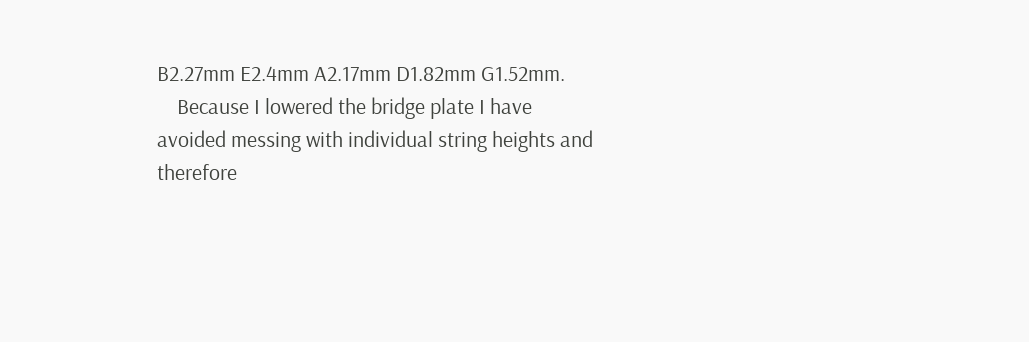B2.27mm E2.4mm A2.17mm D1.82mm G1.52mm.
    Because I lowered the bridge plate I have avoided messing with individual string heights and therefore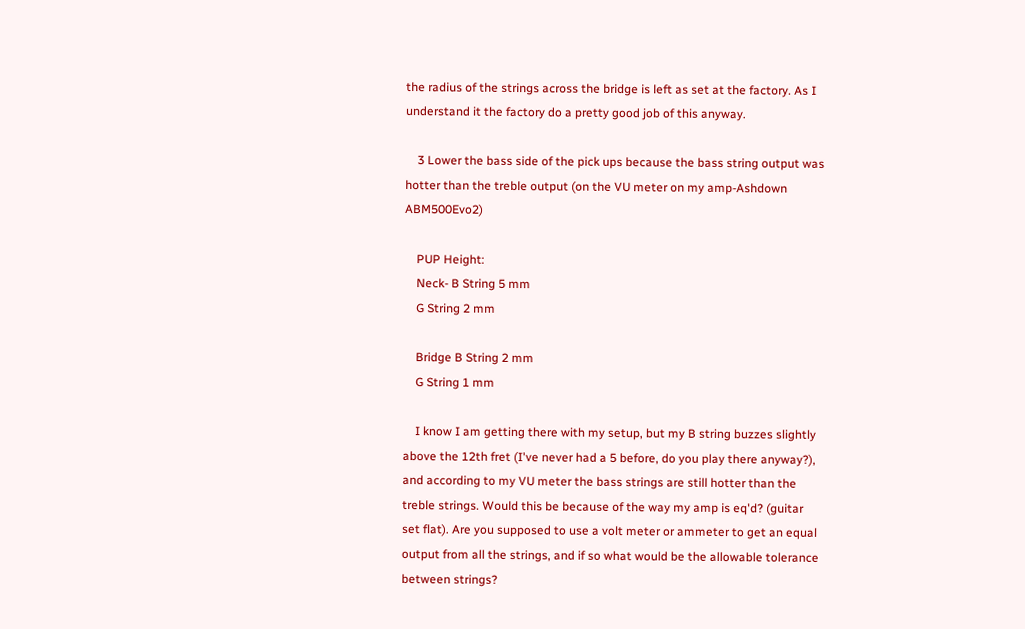the radius of the strings across the bridge is left as set at the factory. As I understand it the factory do a pretty good job of this anyway.

    3 Lower the bass side of the pick ups because the bass string output was hotter than the treble output (on the VU meter on my amp-Ashdown ABM500Evo2)

    PUP Height:
    Neck- B String 5 mm
    G String 2 mm

    Bridge B String 2 mm
    G String 1 mm

    I know I am getting there with my setup, but my B string buzzes slightly above the 12th fret (I've never had a 5 before, do you play there anyway?), and according to my VU meter the bass strings are still hotter than the treble strings. Would this be because of the way my amp is eq'd? (guitar set flat). Are you supposed to use a volt meter or ammeter to get an equal output from all the strings, and if so what would be the allowable tolerance between strings?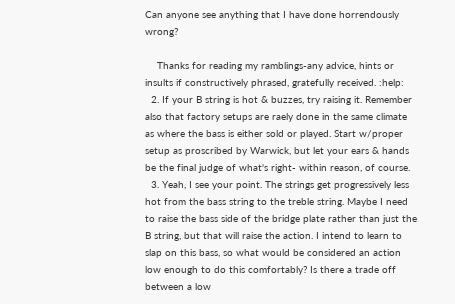Can anyone see anything that I have done horrendously wrong?

    Thanks for reading my ramblings-any advice, hints or insults if constructively phrased, gratefully received. :help:
  2. If your B string is hot & buzzes, try raising it. Remember also that factory setups are raely done in the same climate as where the bass is either sold or played. Start w/proper setup as proscribed by Warwick, but let your ears & hands be the final judge of what's right- within reason, of course.
  3. Yeah, I see your point. The strings get progressively less hot from the bass string to the treble string. Maybe I need to raise the bass side of the bridge plate rather than just the B string, but that will raise the action. I intend to learn to slap on this bass, so what would be considered an action low enough to do this comfortably? Is there a trade off between a low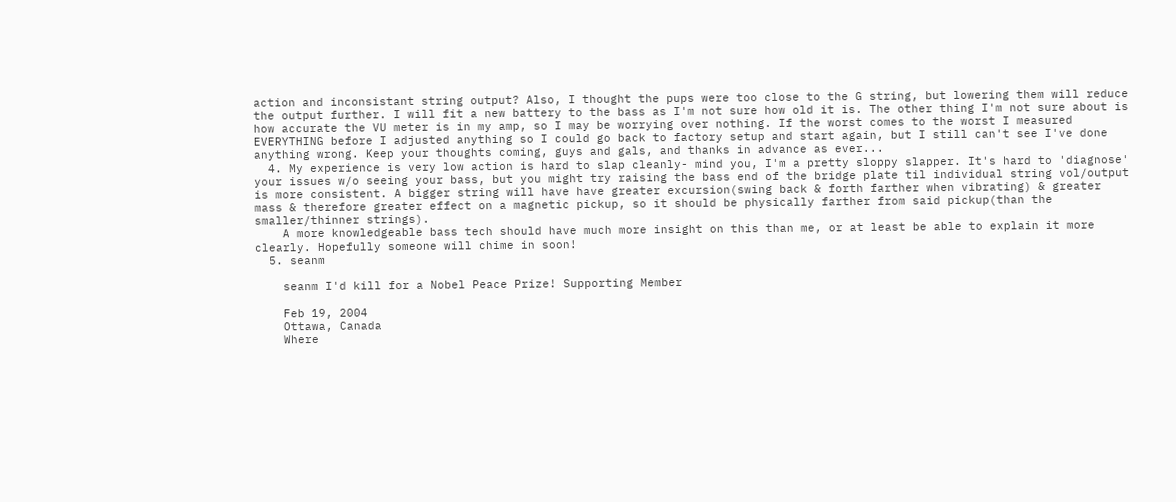action and inconsistant string output? Also, I thought the pups were too close to the G string, but lowering them will reduce the output further. I will fit a new battery to the bass as I'm not sure how old it is. The other thing I'm not sure about is how accurate the VU meter is in my amp, so I may be worrying over nothing. If the worst comes to the worst I measured EVERYTHING before I adjusted anything so I could go back to factory setup and start again, but I still can't see I've done anything wrong. Keep your thoughts coming, guys and gals, and thanks in advance as ever...
  4. My experience is very low action is hard to slap cleanly- mind you, I'm a pretty sloppy slapper. It's hard to 'diagnose' your issues w/o seeing your bass, but you might try raising the bass end of the bridge plate til individual string vol/output is more consistent. A bigger string will have have greater excursion(swing back & forth farther when vibrating) & greater mass & therefore greater effect on a magnetic pickup, so it should be physically farther from said pickup(than the smaller/thinner strings).
    A more knowledgeable bass tech should have much more insight on this than me, or at least be able to explain it more clearly. Hopefully someone will chime in soon!
  5. seanm

    seanm I'd kill for a Nobel Peace Prize! Supporting Member

    Feb 19, 2004
    Ottawa, Canada
    Where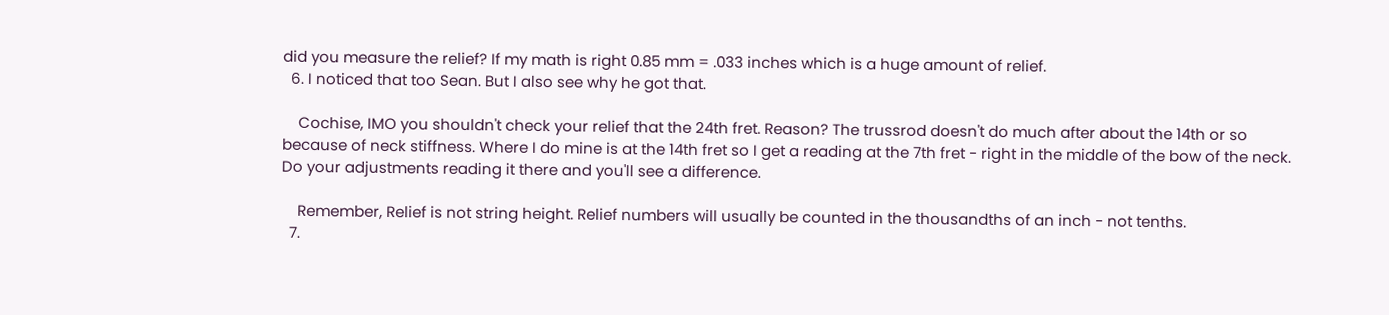did you measure the relief? If my math is right 0.85 mm = .033 inches which is a huge amount of relief.
  6. I noticed that too Sean. But I also see why he got that.

    Cochise, IMO you shouldn't check your relief that the 24th fret. Reason? The trussrod doesn't do much after about the 14th or so because of neck stiffness. Where I do mine is at the 14th fret so I get a reading at the 7th fret - right in the middle of the bow of the neck. Do your adjustments reading it there and you'll see a difference.

    Remember, Relief is not string height. Relief numbers will usually be counted in the thousandths of an inch - not tenths.
  7.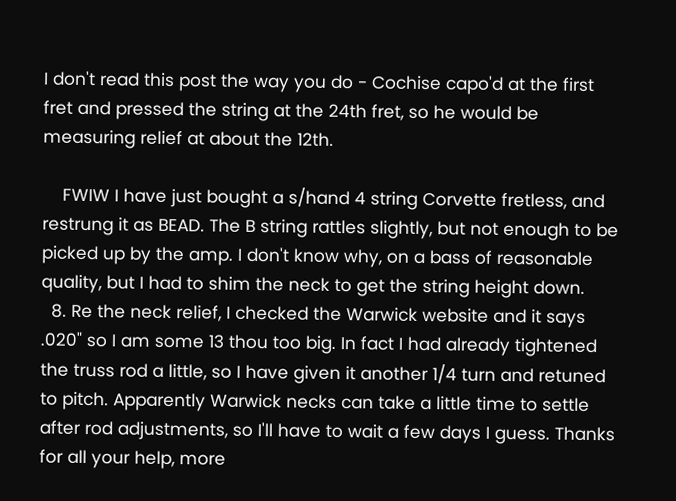I don't read this post the way you do - Cochise capo'd at the first fret and pressed the string at the 24th fret, so he would be measuring relief at about the 12th.

    FWIW I have just bought a s/hand 4 string Corvette fretless, and restrung it as BEAD. The B string rattles slightly, but not enough to be picked up by the amp. I don't know why, on a bass of reasonable quality, but I had to shim the neck to get the string height down.
  8. Re the neck relief, I checked the Warwick website and it says .020" so I am some 13 thou too big. In fact I had already tightened the truss rod a little, so I have given it another 1/4 turn and retuned to pitch. Apparently Warwick necks can take a little time to settle after rod adjustments, so I'll have to wait a few days I guess. Thanks for all your help, more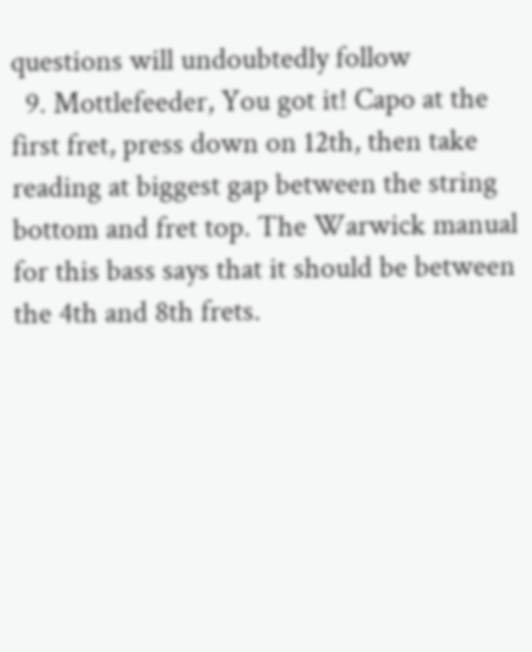questions will undoubtedly follow
  9. Mottlefeeder, You got it! Capo at the first fret, press down on 12th, then take reading at biggest gap between the string bottom and fret top. The Warwick manual for this bass says that it should be between the 4th and 8th frets.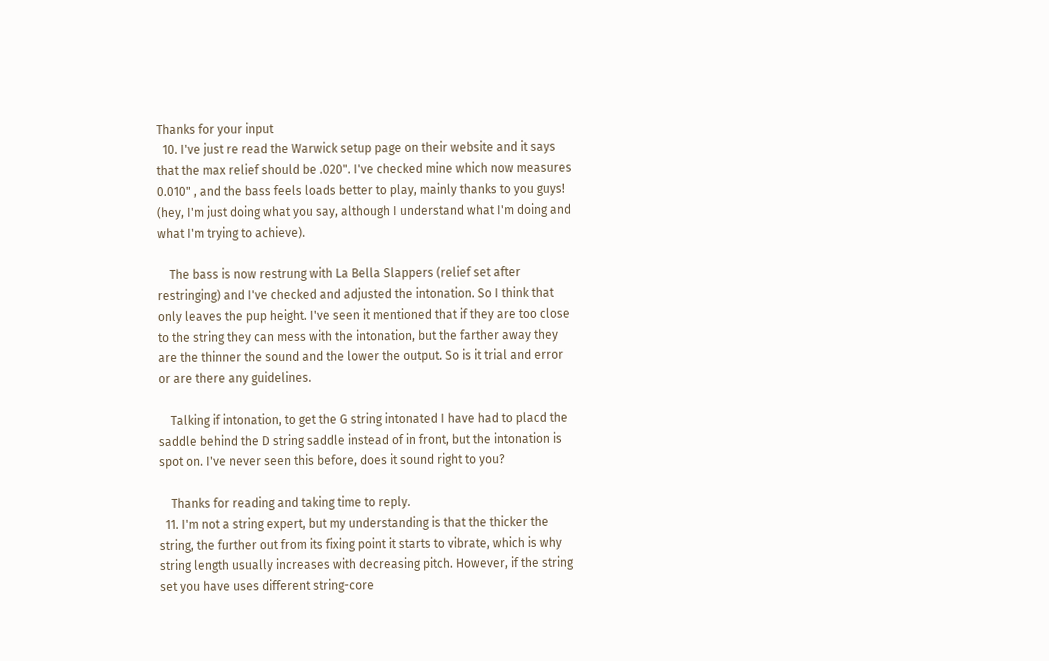Thanks for your input
  10. I've just re read the Warwick setup page on their website and it says that the max relief should be .020". I've checked mine which now measures 0.010" , and the bass feels loads better to play, mainly thanks to you guys! (hey, I'm just doing what you say, although I understand what I'm doing and what I'm trying to achieve).

    The bass is now restrung with La Bella Slappers (relief set after restringing) and I've checked and adjusted the intonation. So I think that only leaves the pup height. I've seen it mentioned that if they are too close to the string they can mess with the intonation, but the farther away they are the thinner the sound and the lower the output. So is it trial and error or are there any guidelines.

    Talking if intonation, to get the G string intonated I have had to placd the saddle behind the D string saddle instead of in front, but the intonation is spot on. I've never seen this before, does it sound right to you?

    Thanks for reading and taking time to reply.
  11. I'm not a string expert, but my understanding is that the thicker the string, the further out from its fixing point it starts to vibrate, which is why string length usually increases with decreasing pitch. However, if the string set you have uses different string-core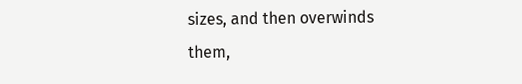sizes, and then overwinds them,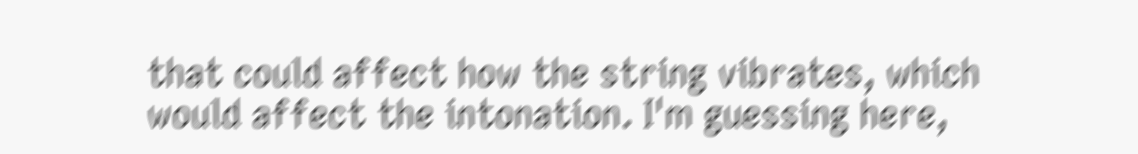that could affect how the string vibrates, which would affect the intonation. I'm guessing here,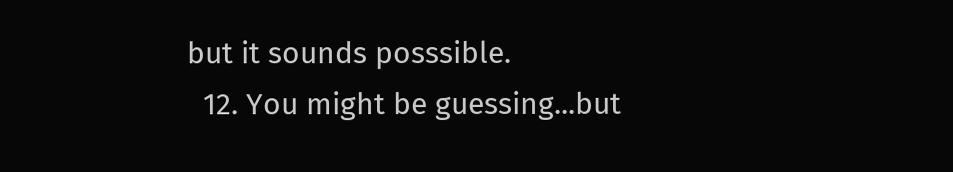but it sounds posssible.
  12. You might be guessing...but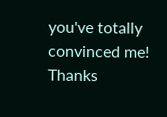you've totally convinced me! Thanks